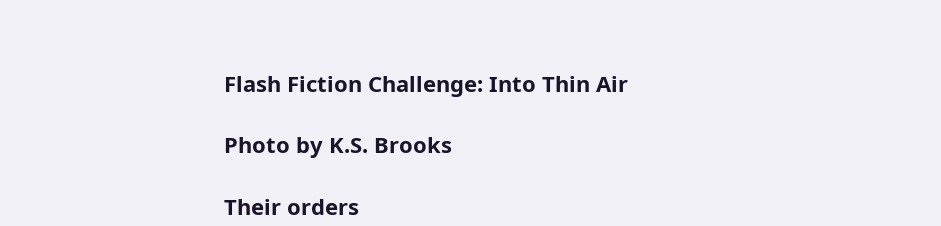Flash Fiction Challenge: Into Thin Air

Photo by K.S. Brooks

Their orders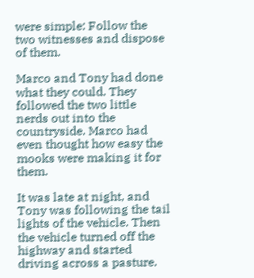were simple: Follow the two witnesses and dispose of them.

Marco and Tony had done what they could. They followed the two little nerds out into the countryside. Marco had even thought how easy the mooks were making it for them.

It was late at night, and Tony was following the tail lights of the vehicle. Then the vehicle turned off the highway and started driving across a pasture.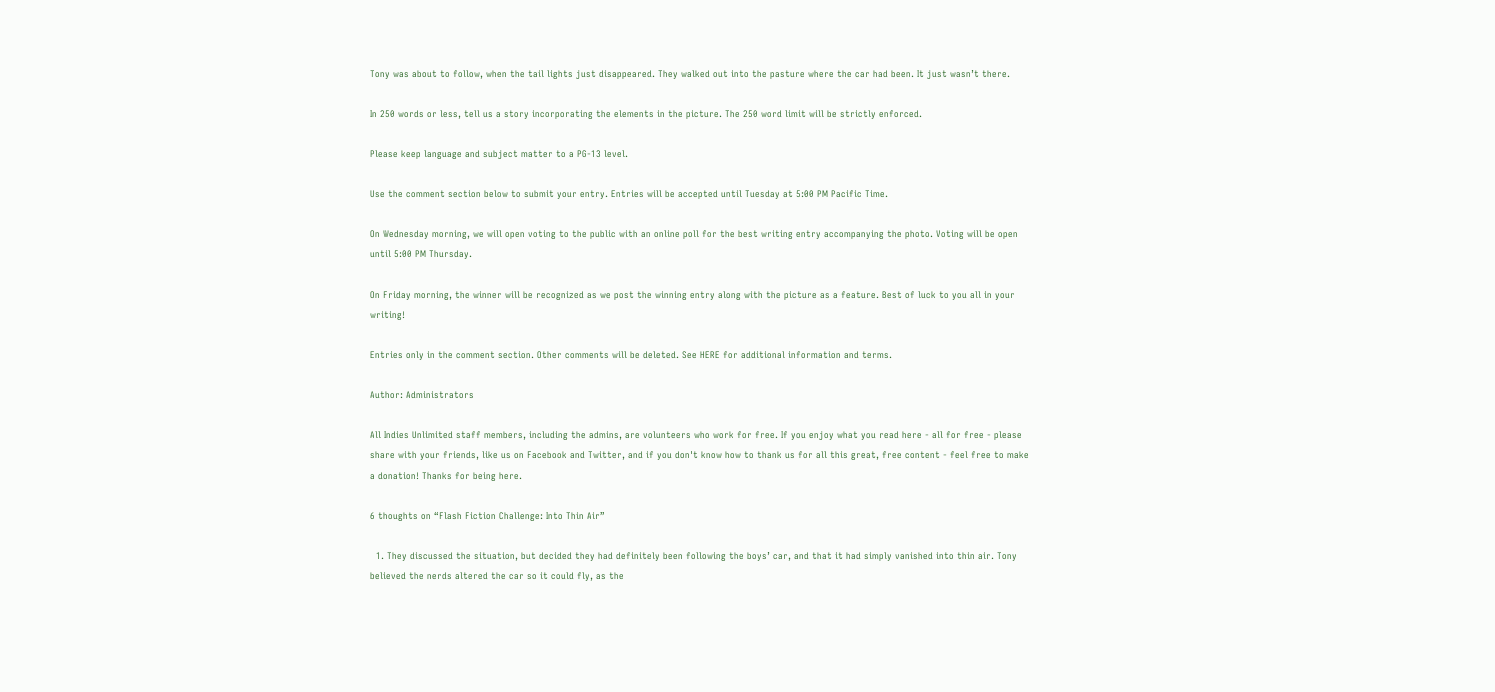Tony was about to follow, when the tail lights just disappeared. They walked out into the pasture where the car had been. It just wasn’t there.

In 250 words or less, tell us a story incorporating the elements in the picture. The 250 word limit will be strictly enforced.

Please keep language and subject matter to a PG-13 level.

Use the comment section below to submit your entry. Entries will be accepted until Tuesday at 5:00 PM Pacific Time.

On Wednesday morning, we will open voting to the public with an online poll for the best writing entry accompanying the photo. Voting will be open until 5:00 PM Thursday.

On Friday morning, the winner will be recognized as we post the winning entry along with the picture as a feature. Best of luck to you all in your writing!

Entries only in the comment section. Other comments will be deleted. See HERE for additional information and terms.

Author: Administrators

All Indies Unlimited staff members, including the admins, are volunteers who work for free. If you enjoy what you read here - all for free - please share with your friends, like us on Facebook and Twitter, and if you don't know how to thank us for all this great, free content - feel free to make a donation! Thanks for being here.

6 thoughts on “Flash Fiction Challenge: Into Thin Air”

  1. They discussed the situation, but decided they had definitely been following the boys’ car, and that it had simply vanished into thin air. Tony believed the nerds altered the car so it could fly, as the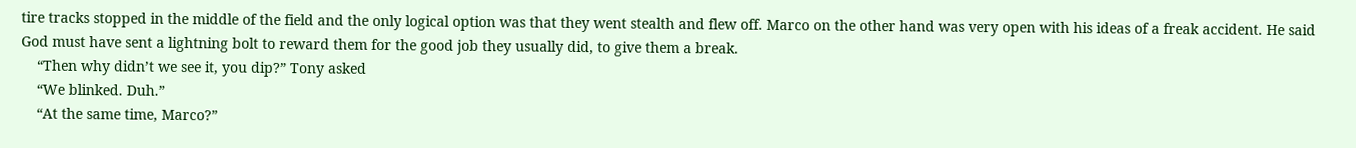tire tracks stopped in the middle of the field and the only logical option was that they went stealth and flew off. Marco on the other hand was very open with his ideas of a freak accident. He said God must have sent a lightning bolt to reward them for the good job they usually did, to give them a break.
    “Then why didn’t we see it, you dip?” Tony asked
    “We blinked. Duh.”
    “At the same time, Marco?”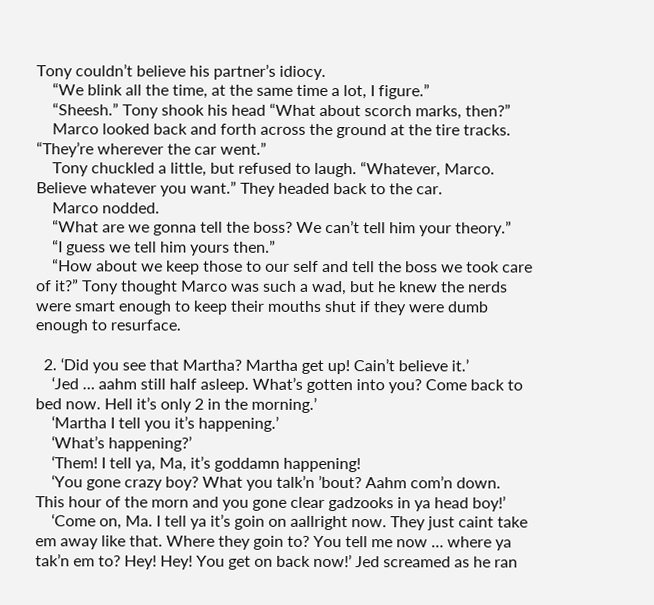Tony couldn’t believe his partner’s idiocy.
    “We blink all the time, at the same time a lot, I figure.”
    “Sheesh.” Tony shook his head “What about scorch marks, then?”
    Marco looked back and forth across the ground at the tire tracks. “They’re wherever the car went.”
    Tony chuckled a little, but refused to laugh. “Whatever, Marco. Believe whatever you want.” They headed back to the car.
    Marco nodded.
    “What are we gonna tell the boss? We can’t tell him your theory.”
    “I guess we tell him yours then.”
    “How about we keep those to our self and tell the boss we took care of it?” Tony thought Marco was such a wad, but he knew the nerds were smart enough to keep their mouths shut if they were dumb enough to resurface.

  2. ‘Did you see that Martha? Martha get up! Cain’t believe it.’
    ‘Jed … aahm still half asleep. What’s gotten into you? Come back to bed now. Hell it’s only 2 in the morning.’
    ‘Martha I tell you it’s happening.’
    ‘What’s happening?’
    ‘Them! I tell ya, Ma, it’s goddamn happening!
    ‘You gone crazy boy? What you talk’n ’bout? Aahm com’n down. This hour of the morn and you gone clear gadzooks in ya head boy!’
    ‘Come on, Ma. I tell ya it’s goin on aallright now. They just caint take em away like that. Where they goin to? You tell me now … where ya tak’n em to? Hey! Hey! You get on back now!’ Jed screamed as he ran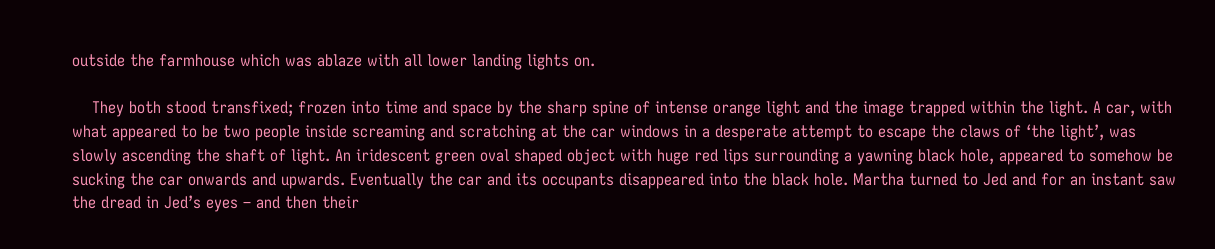outside the farmhouse which was ablaze with all lower landing lights on.

    They both stood transfixed; frozen into time and space by the sharp spine of intense orange light and the image trapped within the light. A car, with what appeared to be two people inside screaming and scratching at the car windows in a desperate attempt to escape the claws of ‘the light’, was slowly ascending the shaft of light. An iridescent green oval shaped object with huge red lips surrounding a yawning black hole, appeared to somehow be sucking the car onwards and upwards. Eventually the car and its occupants disappeared into the black hole. Martha turned to Jed and for an instant saw the dread in Jed’s eyes – and then their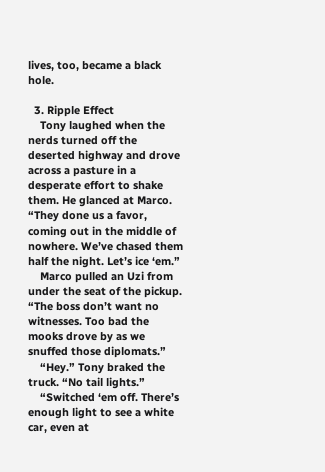lives, too, became a black hole.

  3. Ripple Effect
    Tony laughed when the nerds turned off the deserted highway and drove across a pasture in a desperate effort to shake them. He glanced at Marco. “They done us a favor, coming out in the middle of nowhere. We’ve chased them half the night. Let’s ice ‘em.”
    Marco pulled an Uzi from under the seat of the pickup. “The boss don’t want no witnesses. Too bad the mooks drove by as we snuffed those diplomats.”
    “Hey.” Tony braked the truck. “No tail lights.”
    “Switched ‘em off. There’s enough light to see a white car, even at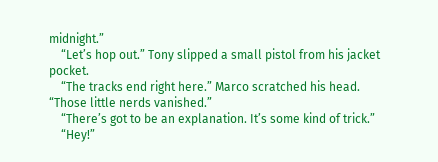midnight.”
    “Let’s hop out.” Tony slipped a small pistol from his jacket pocket.
    “The tracks end right here.” Marco scratched his head. “Those little nerds vanished.”
    “There’s got to be an explanation. It’s some kind of trick.”
    “Hey!”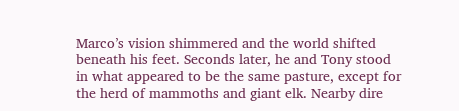Marco’s vision shimmered and the world shifted beneath his feet. Seconds later, he and Tony stood in what appeared to be the same pasture, except for the herd of mammoths and giant elk. Nearby dire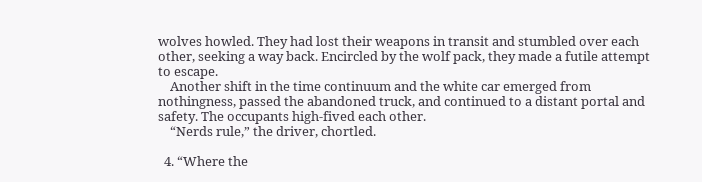wolves howled. They had lost their weapons in transit and stumbled over each other, seeking a way back. Encircled by the wolf pack, they made a futile attempt to escape.
    Another shift in the time continuum and the white car emerged from nothingness, passed the abandoned truck, and continued to a distant portal and safety. The occupants high-fived each other.
    “Nerds rule,” the driver, chortled.

  4. “Where the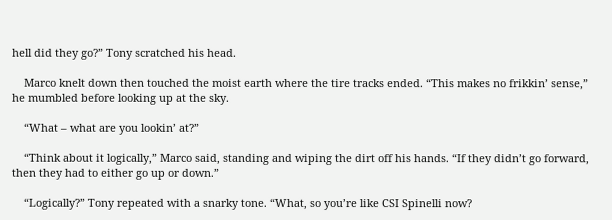hell did they go?” Tony scratched his head.

    Marco knelt down then touched the moist earth where the tire tracks ended. “This makes no frikkin’ sense,” he mumbled before looking up at the sky.

    “What – what are you lookin’ at?”

    “Think about it logically,” Marco said, standing and wiping the dirt off his hands. “If they didn’t go forward, then they had to either go up or down.”

    “Logically?” Tony repeated with a snarky tone. “What, so you’re like CSI Spinelli now?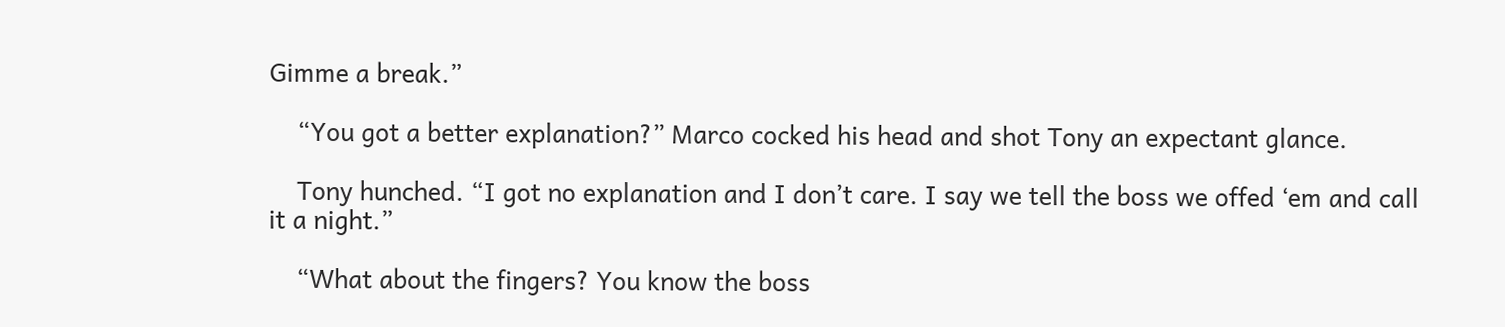Gimme a break.”

    “You got a better explanation?” Marco cocked his head and shot Tony an expectant glance.

    Tony hunched. “I got no explanation and I don’t care. I say we tell the boss we offed ‘em and call it a night.”

    “What about the fingers? You know the boss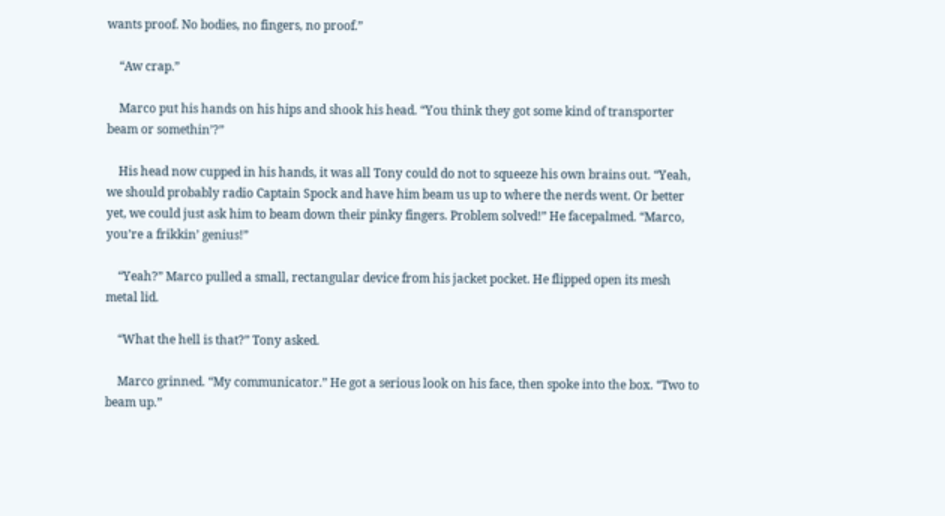wants proof. No bodies, no fingers, no proof.”

    “Aw crap.”

    Marco put his hands on his hips and shook his head. “You think they got some kind of transporter beam or somethin’?”

    His head now cupped in his hands, it was all Tony could do not to squeeze his own brains out. “Yeah, we should probably radio Captain Spock and have him beam us up to where the nerds went. Or better yet, we could just ask him to beam down their pinky fingers. Problem solved!” He facepalmed. “Marco, you’re a frikkin’ genius!”

    “Yeah?” Marco pulled a small, rectangular device from his jacket pocket. He flipped open its mesh metal lid.

    “What the hell is that?” Tony asked.

    Marco grinned. “My communicator.” He got a serious look on his face, then spoke into the box. “Two to beam up.”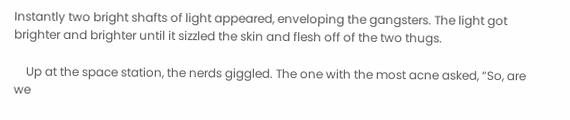Instantly two bright shafts of light appeared, enveloping the gangsters. The light got brighter and brighter until it sizzled the skin and flesh off of the two thugs.

    Up at the space station, the nerds giggled. The one with the most acne asked, “So, are we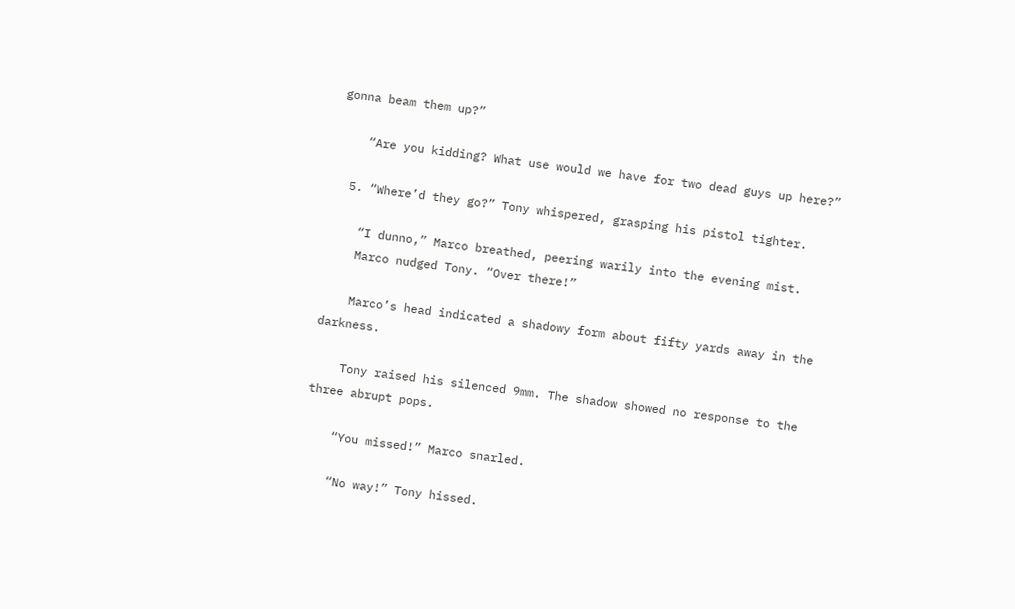gonna beam them up?”

    “Are you kidding? What use would we have for two dead guys up here?”

  5. “Where’d they go?” Tony whispered, grasping his pistol tighter.

    “I dunno,” Marco breathed, peering warily into the evening mist.
    Marco nudged Tony. “Over there!”

    Marco’s head indicated a shadowy form about fifty yards away in the darkness.

    Tony raised his silenced 9mm. The shadow showed no response to the three abrupt pops.

    “You missed!” Marco snarled.

    “No way!” Tony hissed.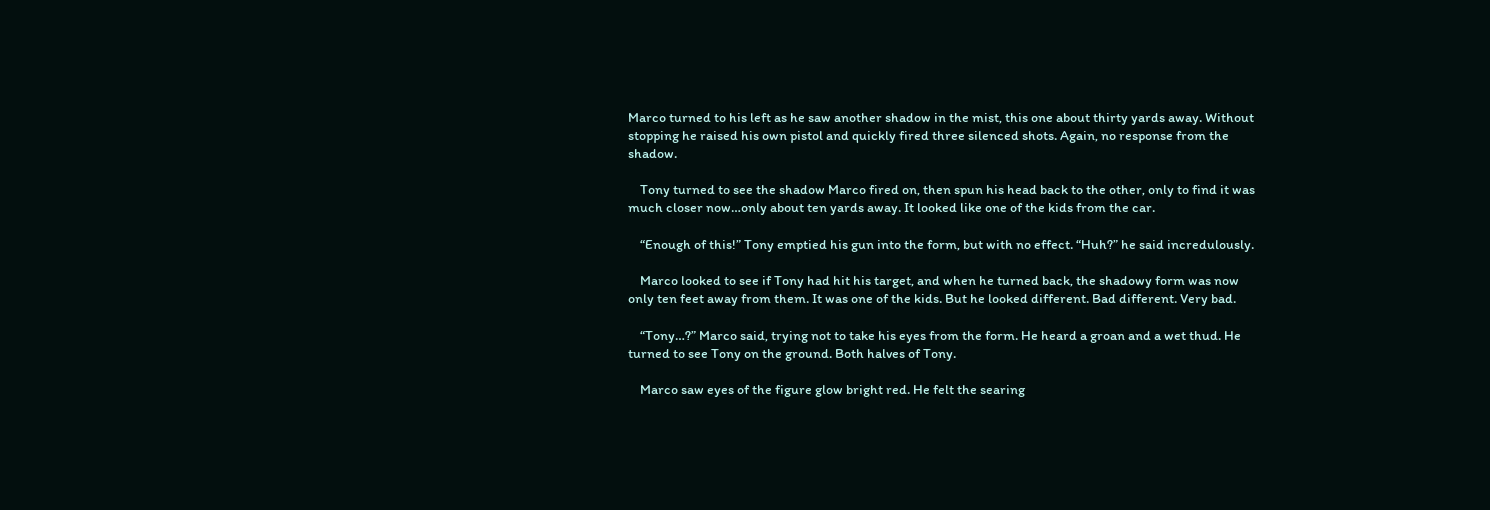Marco turned to his left as he saw another shadow in the mist, this one about thirty yards away. Without stopping he raised his own pistol and quickly fired three silenced shots. Again, no response from the shadow.

    Tony turned to see the shadow Marco fired on, then spun his head back to the other, only to find it was much closer now…only about ten yards away. It looked like one of the kids from the car.

    “Enough of this!” Tony emptied his gun into the form, but with no effect. “Huh?” he said incredulously.

    Marco looked to see if Tony had hit his target, and when he turned back, the shadowy form was now only ten feet away from them. It was one of the kids. But he looked different. Bad different. Very bad.

    “Tony…?” Marco said, trying not to take his eyes from the form. He heard a groan and a wet thud. He turned to see Tony on the ground. Both halves of Tony.

    Marco saw eyes of the figure glow bright red. He felt the searing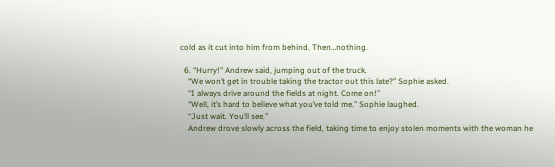cold as it cut into him from behind. Then…nothing.

  6. “Hurry!” Andrew said, jumping out of the truck.
    “We won’t get in trouble taking the tractor out this late?” Sophie asked.
    “I always drive around the fields at night. Come on!”
    “Well, it’s hard to believe what you’ve told me.” Sophie laughed.
    “Just wait. You’ll see.”
    Andrew drove slowly across the field, taking time to enjoy stolen moments with the woman he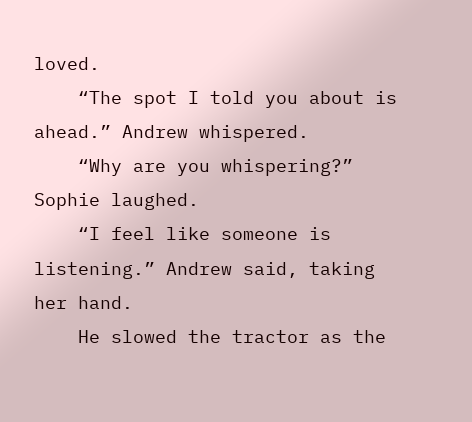loved.
    “The spot I told you about is ahead.” Andrew whispered.
    “Why are you whispering?” Sophie laughed.
    “I feel like someone is listening.” Andrew said, taking her hand.
    He slowed the tractor as the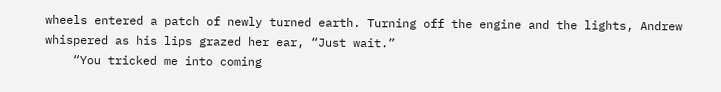wheels entered a patch of newly turned earth. Turning off the engine and the lights, Andrew whispered as his lips grazed her ear, “Just wait.”
    “You tricked me into coming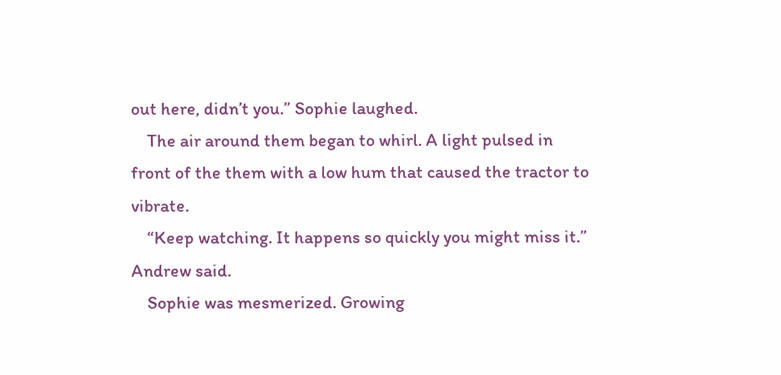out here, didn’t you.” Sophie laughed.
    The air around them began to whirl. A light pulsed in front of the them with a low hum that caused the tractor to vibrate.
    “Keep watching. It happens so quickly you might miss it.” Andrew said.
    Sophie was mesmerized. Growing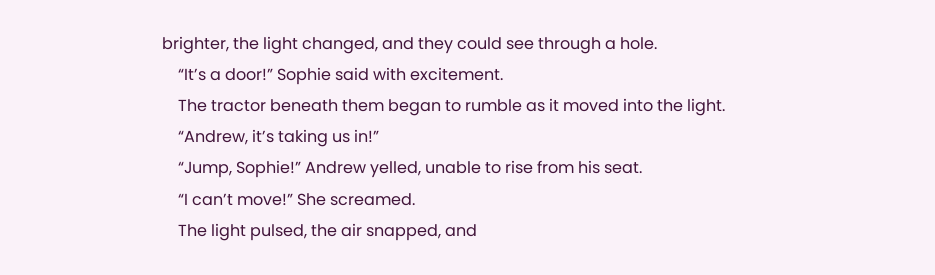brighter, the light changed, and they could see through a hole.
    “It’s a door!” Sophie said with excitement.
    The tractor beneath them began to rumble as it moved into the light.
    “Andrew, it’s taking us in!”
    “Jump, Sophie!” Andrew yelled, unable to rise from his seat.
    “I can’t move!” She screamed.
    The light pulsed, the air snapped, and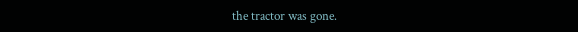the tractor was gone.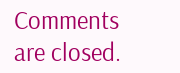Comments are closed.